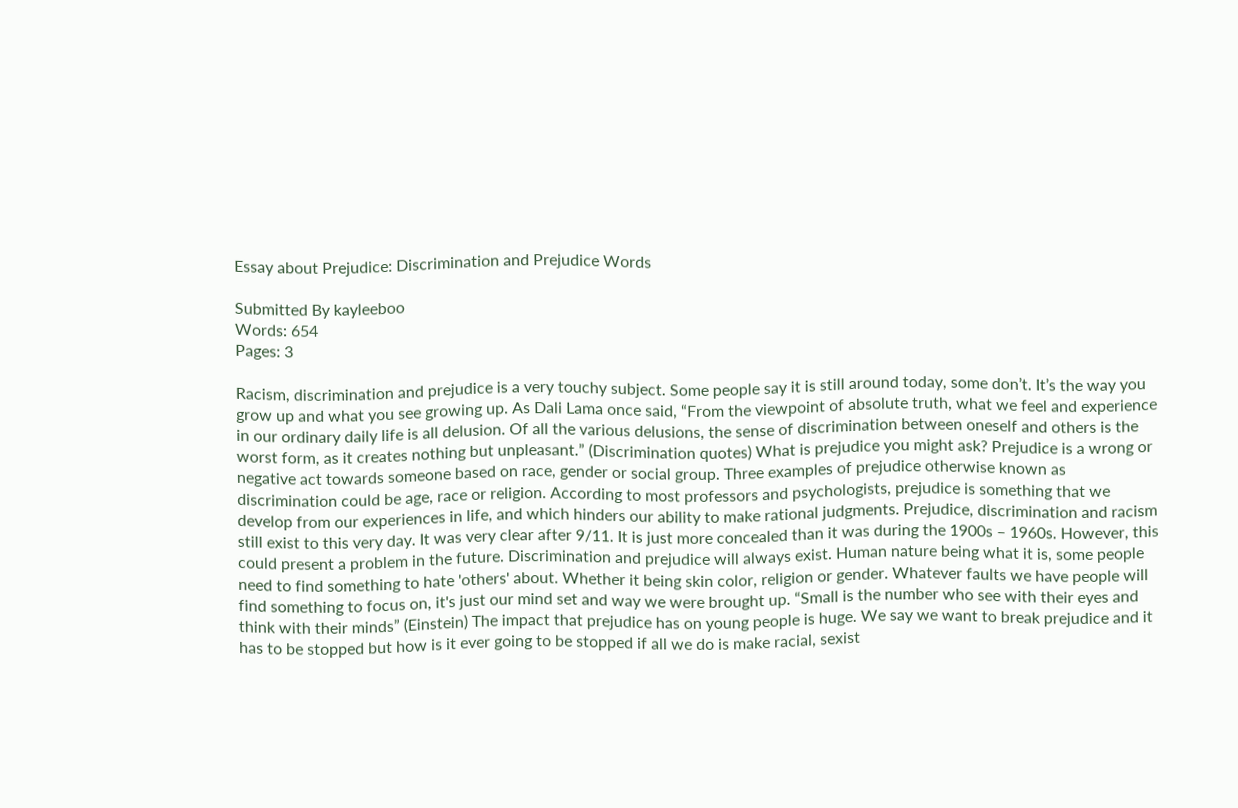Essay about Prejudice: Discrimination and Prejudice Words

Submitted By kayleeboo
Words: 654
Pages: 3

Racism, discrimination and prejudice is a very touchy subject. Some people say it is still around today, some don’t. It’s the way you grow up and what you see growing up. As Dali Lama once said, “From the viewpoint of absolute truth, what we feel and experience in our ordinary daily life is all delusion. Of all the various delusions, the sense of discrimination between oneself and others is the worst form, as it creates nothing but unpleasant.” (Discrimination quotes) What is prejudice you might ask? Prejudice is a wrong or negative act towards someone based on race, gender or social group. Three examples of prejudice otherwise known as discrimination could be age, race or religion. According to most professors and psychologists, prejudice is something that we develop from our experiences in life, and which hinders our ability to make rational judgments. Prejudice, discrimination and racism still exist to this very day. It was very clear after 9/11. It is just more concealed than it was during the 1900s – 1960s. However, this could present a problem in the future. Discrimination and prejudice will always exist. Human nature being what it is, some people need to find something to hate 'others' about. Whether it being skin color, religion or gender. Whatever faults we have people will find something to focus on, it's just our mind set and way we were brought up. “Small is the number who see with their eyes and think with their minds” (Einstein) The impact that prejudice has on young people is huge. We say we want to break prejudice and it has to be stopped but how is it ever going to be stopped if all we do is make racial, sexist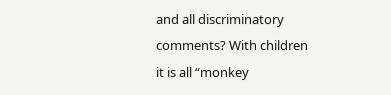and all discriminatory comments? With children it is all “monkey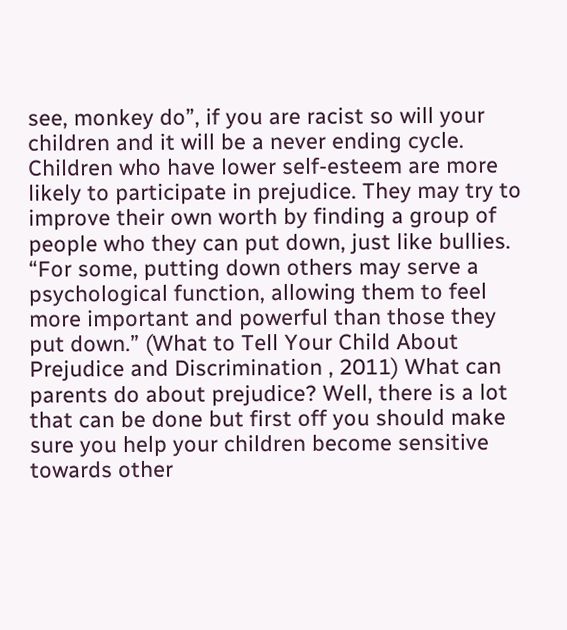see, monkey do”, if you are racist so will your children and it will be a never ending cycle. Children who have lower self-esteem are more likely to participate in prejudice. They may try to improve their own worth by finding a group of people who they can put down, just like bullies. “For some, putting down others may serve a psychological function, allowing them to feel more important and powerful than those they put down.” (What to Tell Your Child About Prejudice and Discrimination , 2011) What can parents do about prejudice? Well, there is a lot that can be done but first off you should make sure you help your children become sensitive towards other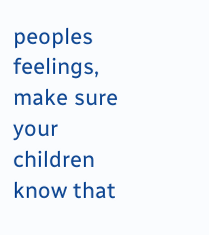peoples feelings, make sure your children know that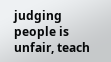judging people is unfair, teach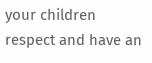your children respect and have an